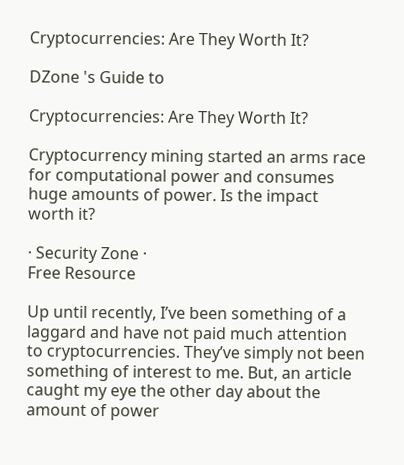Cryptocurrencies: Are They Worth It?

DZone 's Guide to

Cryptocurrencies: Are They Worth It?

Cryptocurrency mining started an arms race for computational power and consumes huge amounts of power. Is the impact worth it?

· Security Zone ·
Free Resource

Up until recently, I’ve been something of a laggard and have not paid much attention to cryptocurrencies. They’ve simply not been something of interest to me. But, an article caught my eye the other day about the amount of power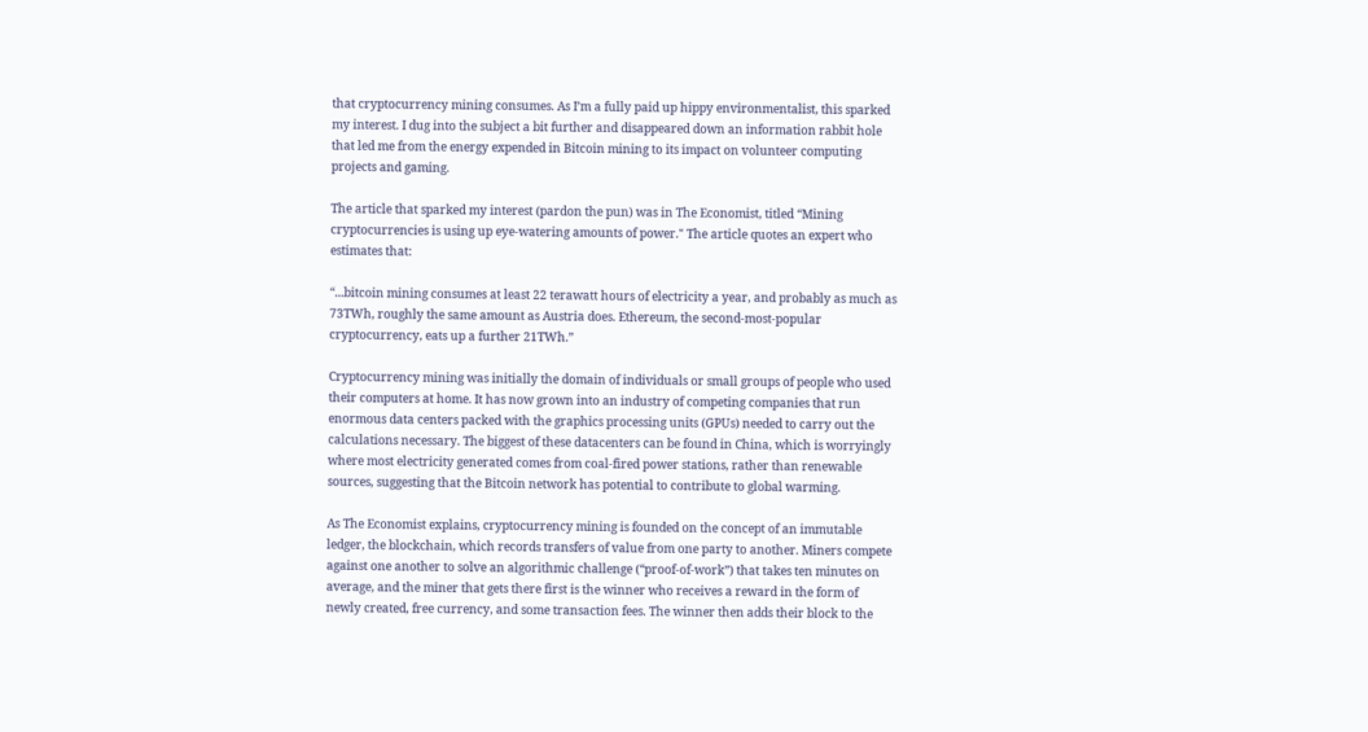that cryptocurrency mining consumes. As I’m a fully paid up hippy environmentalist, this sparked my interest. I dug into the subject a bit further and disappeared down an information rabbit hole that led me from the energy expended in Bitcoin mining to its impact on volunteer computing projects and gaming.

The article that sparked my interest (pardon the pun) was in The Economist, titled “Mining cryptocurrencies is using up eye-watering amounts of power." The article quotes an expert who estimates that:

“...bitcoin mining consumes at least 22 terawatt hours of electricity a year, and probably as much as 73TWh, roughly the same amount as Austria does. Ethereum, the second-most-popular cryptocurrency, eats up a further 21TWh.”

Cryptocurrency mining was initially the domain of individuals or small groups of people who used their computers at home. It has now grown into an industry of competing companies that run enormous data centers packed with the graphics processing units (GPUs) needed to carry out the calculations necessary. The biggest of these datacenters can be found in China, which is worryingly where most electricity generated comes from coal-fired power stations, rather than renewable sources, suggesting that the Bitcoin network has potential to contribute to global warming.

As The Economist explains, cryptocurrency mining is founded on the concept of an immutable ledger, the blockchain, which records transfers of value from one party to another. Miners compete against one another to solve an algorithmic challenge (“proof-of-work”) that takes ten minutes on average, and the miner that gets there first is the winner who receives a reward in the form of newly created, free currency, and some transaction fees. The winner then adds their block to the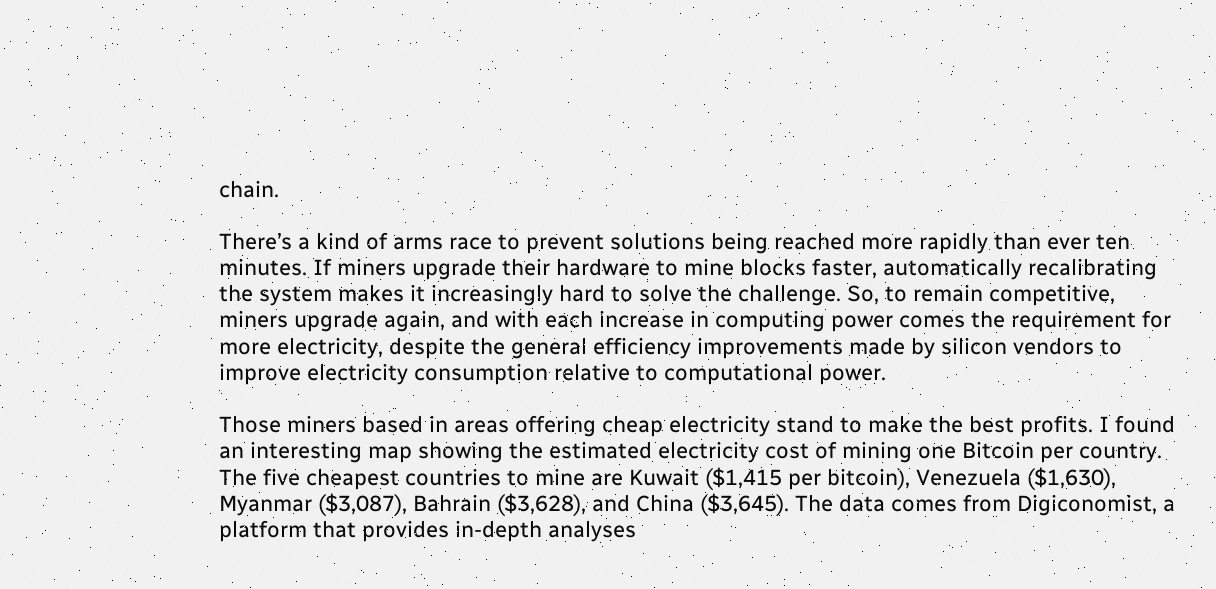chain.

There’s a kind of arms race to prevent solutions being reached more rapidly than ever ten minutes. If miners upgrade their hardware to mine blocks faster, automatically recalibrating the system makes it increasingly hard to solve the challenge. So, to remain competitive, miners upgrade again, and with each increase in computing power comes the requirement for more electricity, despite the general efficiency improvements made by silicon vendors to improve electricity consumption relative to computational power.

Those miners based in areas offering cheap electricity stand to make the best profits. I found an interesting map showing the estimated electricity cost of mining one Bitcoin per country. The five cheapest countries to mine are Kuwait ($1,415 per bitcoin), Venezuela ($1,630), Myanmar ($3,087), Bahrain ($3,628), and China ($3,645). The data comes from Digiconomist, a platform that provides in-depth analyses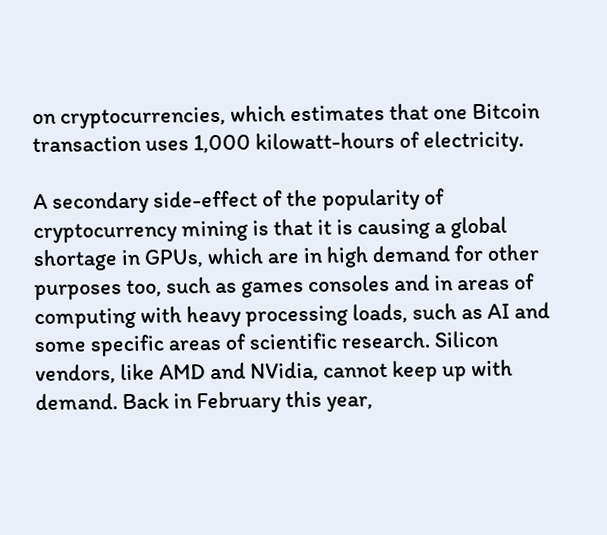on cryptocurrencies, which estimates that one Bitcoin transaction uses 1,000 kilowatt-hours of electricity.

A secondary side-effect of the popularity of cryptocurrency mining is that it is causing a global shortage in GPUs, which are in high demand for other purposes too, such as games consoles and in areas of computing with heavy processing loads, such as AI and some specific areas of scientific research. Silicon vendors, like AMD and NVidia, cannot keep up with demand. Back in February this year,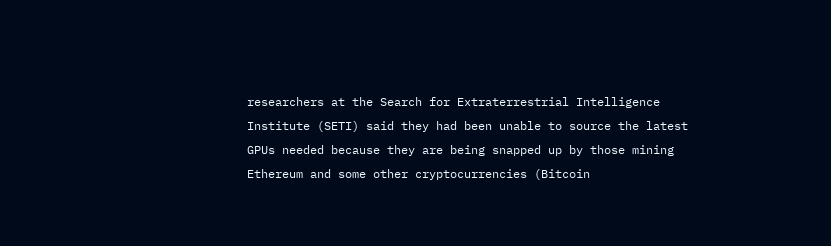researchers at the Search for Extraterrestrial Intelligence Institute (SETI) said they had been unable to source the latest GPUs needed because they are being snapped up by those mining Ethereum and some other cryptocurrencies (Bitcoin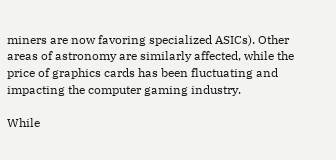miners are now favoring specialized ASICs). Other areas of astronomy are similarly affected, while the price of graphics cards has been fluctuating and impacting the computer gaming industry.

While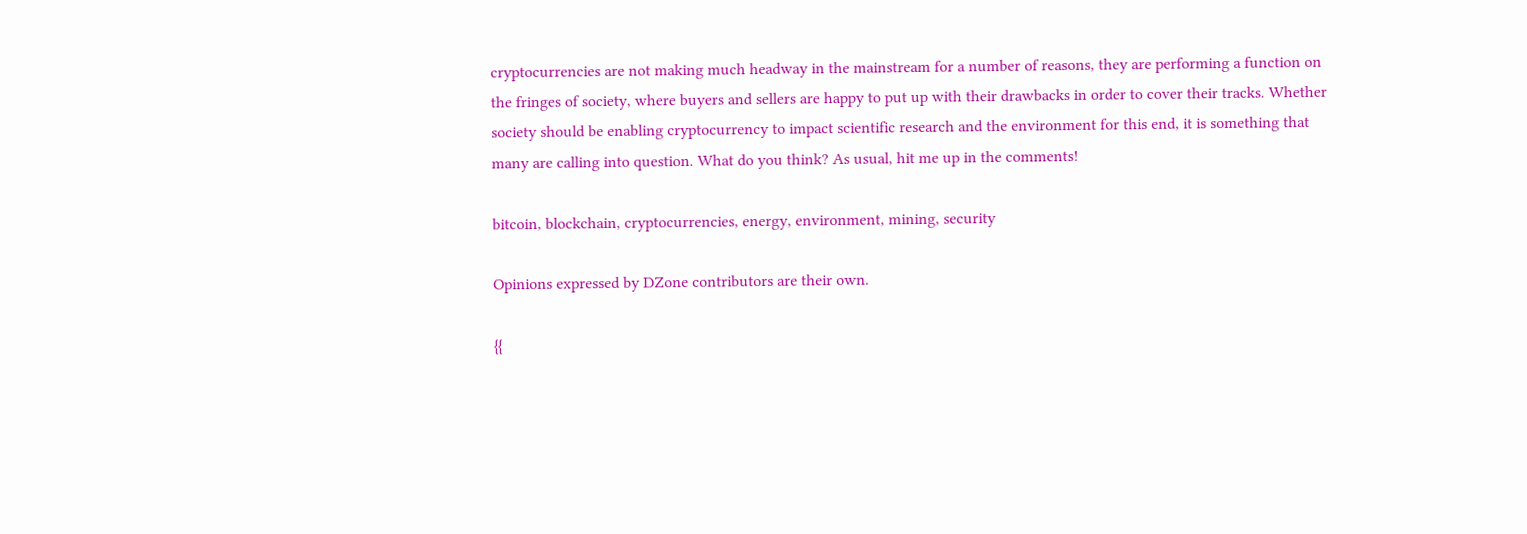cryptocurrencies are not making much headway in the mainstream for a number of reasons, they are performing a function on the fringes of society, where buyers and sellers are happy to put up with their drawbacks in order to cover their tracks. Whether society should be enabling cryptocurrency to impact scientific research and the environment for this end, it is something that many are calling into question. What do you think? As usual, hit me up in the comments!

bitcoin, blockchain, cryptocurrencies, energy, environment, mining, security

Opinions expressed by DZone contributors are their own.

{{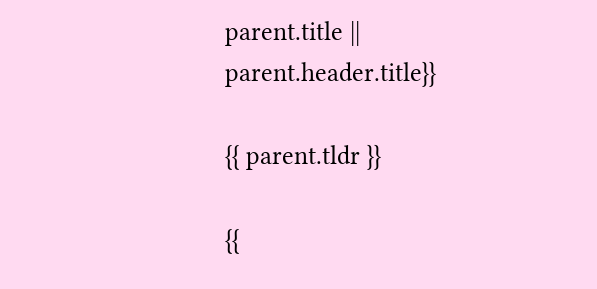parent.title || parent.header.title}}

{{ parent.tldr }}

{{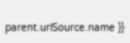parent.urlSource.name }}